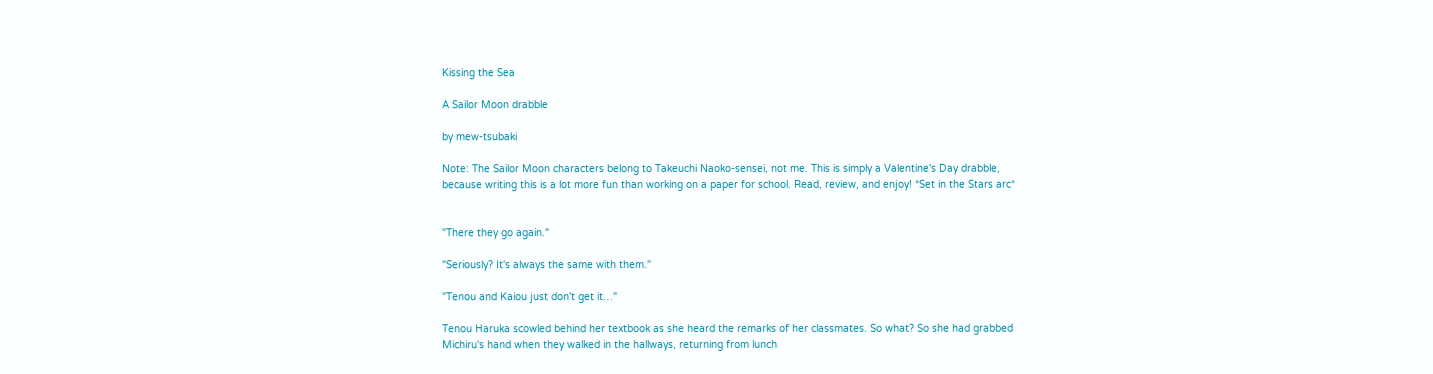Kissing the Sea

A Sailor Moon drabble

by mew-tsubaki

Note: The Sailor Moon characters belong to Takeuchi Naoko-sensei, not me. This is simply a Valentine's Day drabble, because writing this is a lot more fun than working on a paper for school. Read, review, and enjoy! *Set in the Stars arc*


"There they go again."

"Seriously? It's always the same with them."

"Tenou and Kaiou just don't get it…"

Tenou Haruka scowled behind her textbook as she heard the remarks of her classmates. So what? So she had grabbed Michiru's hand when they walked in the hallways, returning from lunch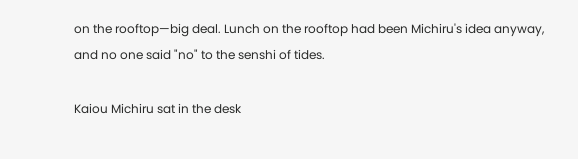on the rooftop—big deal. Lunch on the rooftop had been Michiru's idea anyway, and no one said "no" to the senshi of tides.

Kaiou Michiru sat in the desk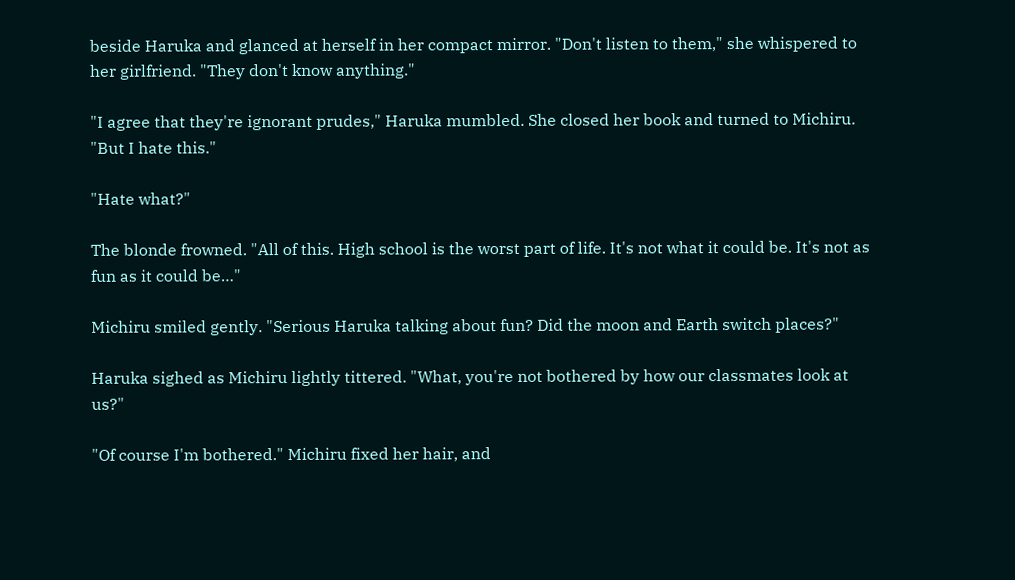beside Haruka and glanced at herself in her compact mirror. "Don't listen to them," she whispered to her girlfriend. "They don't know anything."

"I agree that they're ignorant prudes," Haruka mumbled. She closed her book and turned to Michiru. "But I hate this."

"Hate what?"

The blonde frowned. "All of this. High school is the worst part of life. It's not what it could be. It's not as fun as it could be…"

Michiru smiled gently. "Serious Haruka talking about fun? Did the moon and Earth switch places?"

Haruka sighed as Michiru lightly tittered. "What, you're not bothered by how our classmates look at us?"

"Of course I'm bothered." Michiru fixed her hair, and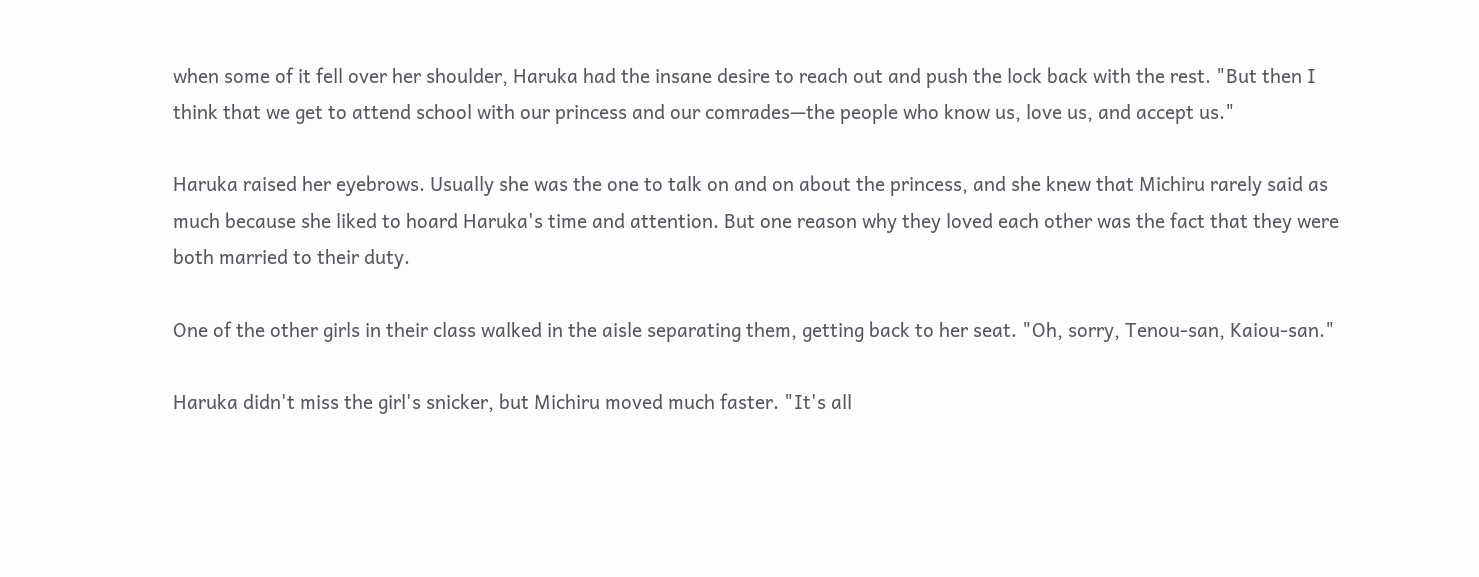when some of it fell over her shoulder, Haruka had the insane desire to reach out and push the lock back with the rest. "But then I think that we get to attend school with our princess and our comrades—the people who know us, love us, and accept us."

Haruka raised her eyebrows. Usually she was the one to talk on and on about the princess, and she knew that Michiru rarely said as much because she liked to hoard Haruka's time and attention. But one reason why they loved each other was the fact that they were both married to their duty.

One of the other girls in their class walked in the aisle separating them, getting back to her seat. "Oh, sorry, Tenou-san, Kaiou-san."

Haruka didn't miss the girl's snicker, but Michiru moved much faster. "It's all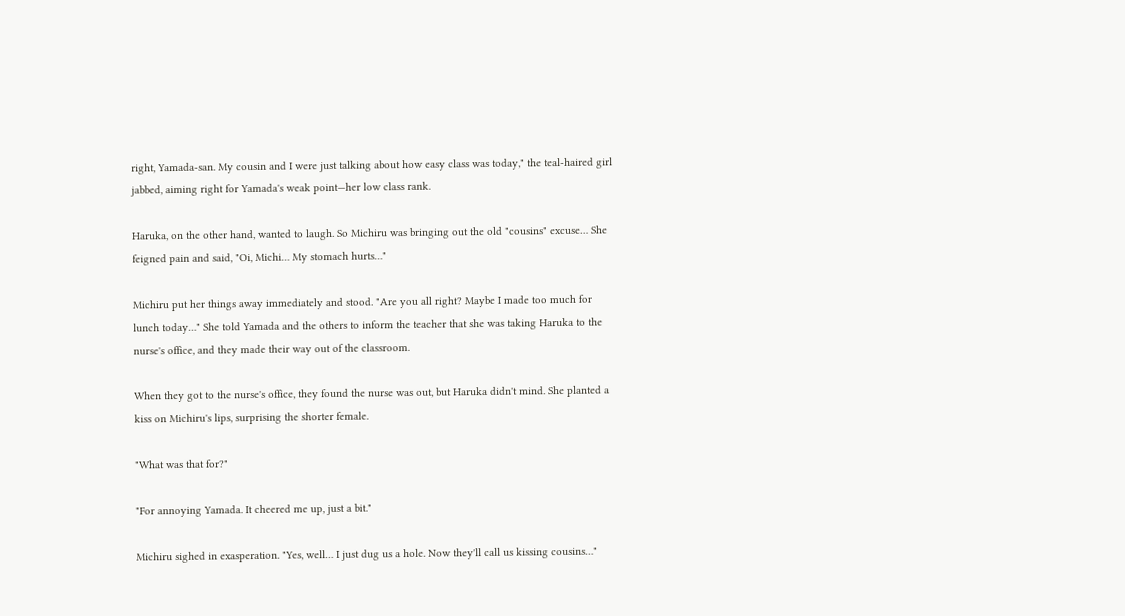right, Yamada-san. My cousin and I were just talking about how easy class was today," the teal-haired girl jabbed, aiming right for Yamada's weak point—her low class rank.

Haruka, on the other hand, wanted to laugh. So Michiru was bringing out the old "cousins" excuse… She feigned pain and said, "Oi, Michi… My stomach hurts…"

Michiru put her things away immediately and stood. "Are you all right? Maybe I made too much for lunch today…" She told Yamada and the others to inform the teacher that she was taking Haruka to the nurse's office, and they made their way out of the classroom.

When they got to the nurse's office, they found the nurse was out, but Haruka didn't mind. She planted a kiss on Michiru's lips, surprising the shorter female.

"What was that for?"

"For annoying Yamada. It cheered me up, just a bit."

Michiru sighed in exasperation. "Yes, well… I just dug us a hole. Now they'll call us kissing cousins…"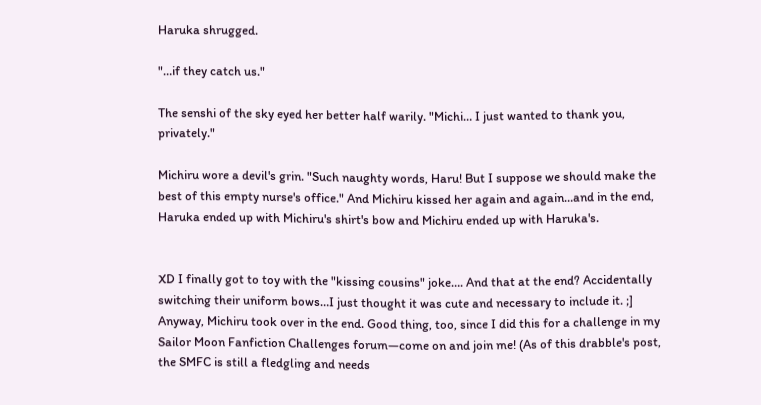Haruka shrugged.

"…if they catch us."

The senshi of the sky eyed her better half warily. "Michi… I just wanted to thank you, privately."

Michiru wore a devil's grin. "Such naughty words, Haru! But I suppose we should make the best of this empty nurse's office." And Michiru kissed her again and again…and in the end, Haruka ended up with Michiru's shirt's bow and Michiru ended up with Haruka's.


XD I finally got to toy with the "kissing cousins" joke…. And that at the end? Accidentally switching their uniform bows…I just thought it was cute and necessary to include it. ;] Anyway, Michiru took over in the end. Good thing, too, since I did this for a challenge in my Sailor Moon Fanfiction Challenges forum—come on and join me! (As of this drabble's post, the SMFC is still a fledgling and needs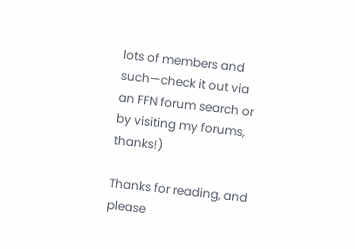lots of members and such—check it out via an FFN forum search or by visiting my forums, thanks!)

Thanks for reading, and please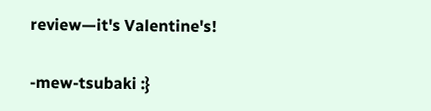review—it's Valentine's!

-mew-tsubaki :}